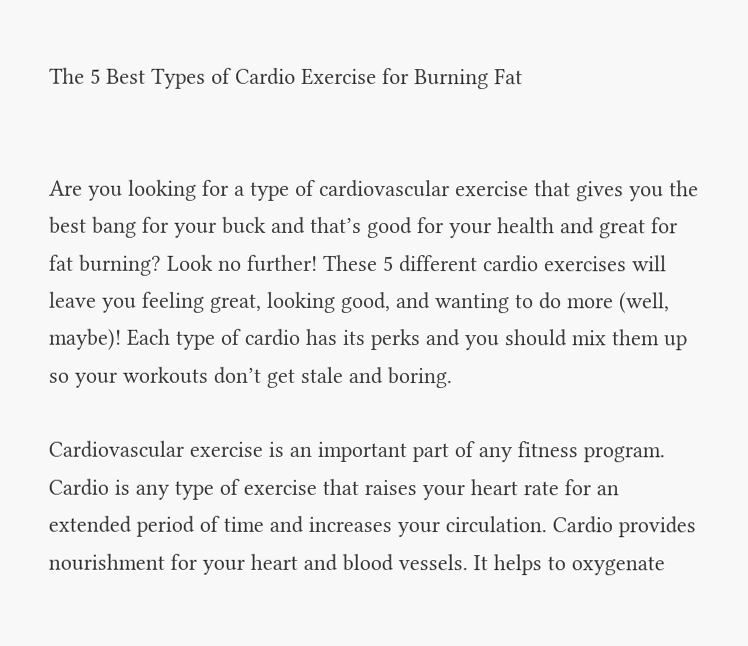The 5 Best Types of Cardio Exercise for Burning Fat


Are you looking for a type of cardiovascular exercise that gives you the best bang for your buck and that’s good for your health and great for fat burning? Look no further! These 5 different cardio exercises will leave you feeling great, looking good, and wanting to do more (well, maybe)! Each type of cardio has its perks and you should mix them up so your workouts don’t get stale and boring.

Cardiovascular exercise is an important part of any fitness program. Cardio is any type of exercise that raises your heart rate for an extended period of time and increases your circulation. Cardio provides nourishment for your heart and blood vessels. It helps to oxygenate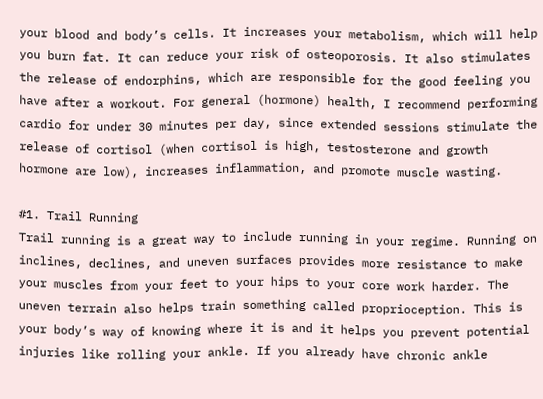your blood and body’s cells. It increases your metabolism, which will help you burn fat. It can reduce your risk of osteoporosis. It also stimulates the release of endorphins, which are responsible for the good feeling you have after a workout. For general (hormone) health, I recommend performing cardio for under 30 minutes per day, since extended sessions stimulate the release of cortisol (when cortisol is high, testosterone and growth hormone are low), increases inflammation, and promote muscle wasting.

#1. Trail Running
Trail running is a great way to include running in your regime. Running on inclines, declines, and uneven surfaces provides more resistance to make your muscles from your feet to your hips to your core work harder. The uneven terrain also helps train something called proprioception. This is your body’s way of knowing where it is and it helps you prevent potential injuries like rolling your ankle. If you already have chronic ankle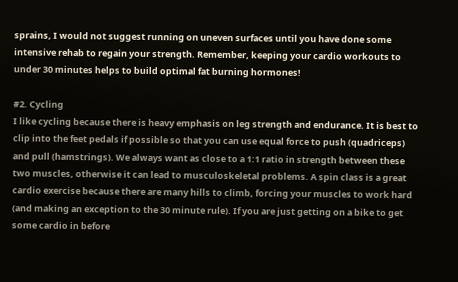sprains, I would not suggest running on uneven surfaces until you have done some intensive rehab to regain your strength. Remember, keeping your cardio workouts to under 30 minutes helps to build optimal fat burning hormones!

#2. Cycling
I like cycling because there is heavy emphasis on leg strength and endurance. It is best to clip into the feet pedals if possible so that you can use equal force to push (quadriceps) and pull (hamstrings). We always want as close to a 1:1 ratio in strength between these two muscles, otherwise it can lead to musculoskeletal problems. A spin class is a great cardio exercise because there are many hills to climb, forcing your muscles to work hard (and making an exception to the 30 minute rule). If you are just getting on a bike to get some cardio in before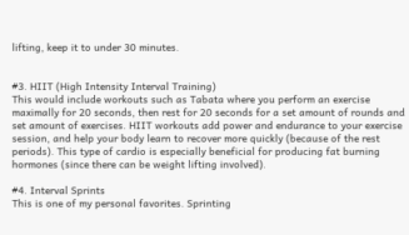lifting, keep it to under 30 minutes.


#3. HIIT (High Intensity Interval Training)
This would include workouts such as Tabata where you perform an exercise maximally for 20 seconds, then rest for 20 seconds for a set amount of rounds and set amount of exercises. HIIT workouts add power and endurance to your exercise session, and help your body learn to recover more quickly (because of the rest periods). This type of cardio is especially beneficial for producing fat burning hormones (since there can be weight lifting involved).

#4. Interval Sprints
This is one of my personal favorites. Sprinting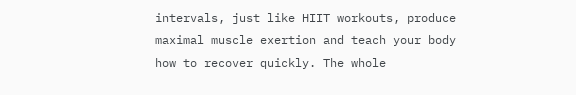intervals, just like HIIT workouts, produce maximal muscle exertion and teach your body how to recover quickly. The whole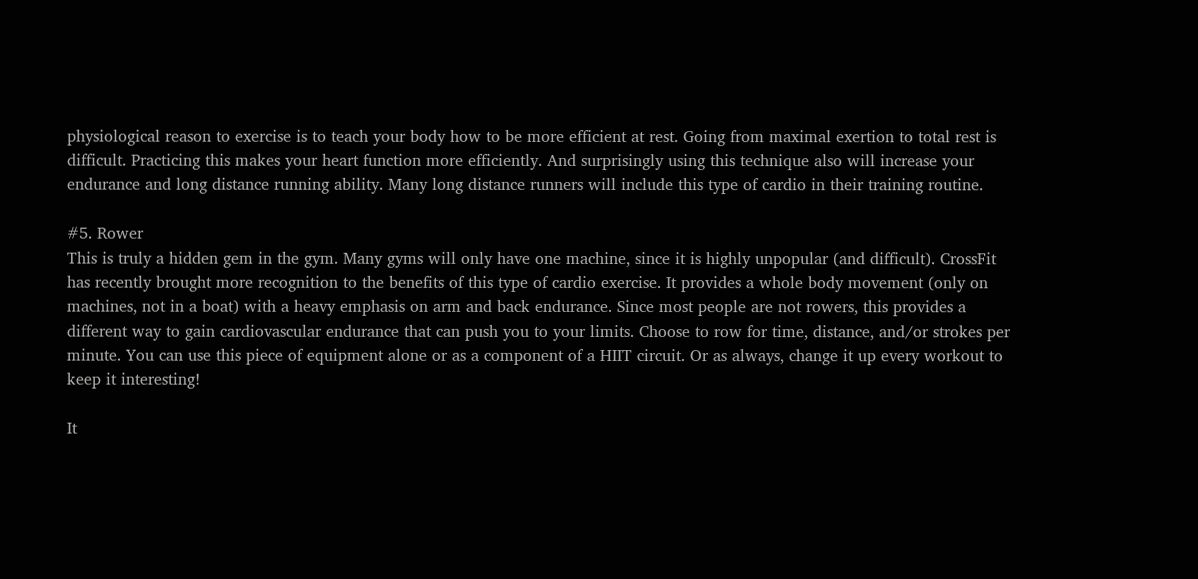physiological reason to exercise is to teach your body how to be more efficient at rest. Going from maximal exertion to total rest is difficult. Practicing this makes your heart function more efficiently. And surprisingly using this technique also will increase your endurance and long distance running ability. Many long distance runners will include this type of cardio in their training routine.

#5. Rower
This is truly a hidden gem in the gym. Many gyms will only have one machine, since it is highly unpopular (and difficult). CrossFit has recently brought more recognition to the benefits of this type of cardio exercise. It provides a whole body movement (only on machines, not in a boat) with a heavy emphasis on arm and back endurance. Since most people are not rowers, this provides a different way to gain cardiovascular endurance that can push you to your limits. Choose to row for time, distance, and/or strokes per minute. You can use this piece of equipment alone or as a component of a HIIT circuit. Or as always, change it up every workout to keep it interesting!

It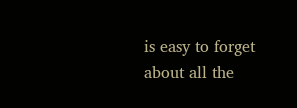is easy to forget about all the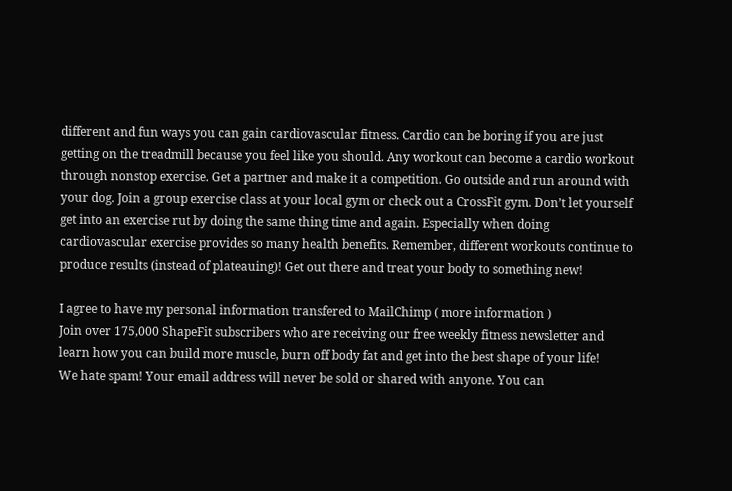different and fun ways you can gain cardiovascular fitness. Cardio can be boring if you are just getting on the treadmill because you feel like you should. Any workout can become a cardio workout through nonstop exercise. Get a partner and make it a competition. Go outside and run around with your dog. Join a group exercise class at your local gym or check out a CrossFit gym. Don’t let yourself get into an exercise rut by doing the same thing time and again. Especially when doing cardiovascular exercise provides so many health benefits. Remember, different workouts continue to produce results (instead of plateauing)! Get out there and treat your body to something new!

I agree to have my personal information transfered to MailChimp ( more information )
Join over 175,000 ShapeFit subscribers who are receiving our free weekly fitness newsletter and learn how you can build more muscle, burn off body fat and get into the best shape of your life!
We hate spam! Your email address will never be sold or shared with anyone. You can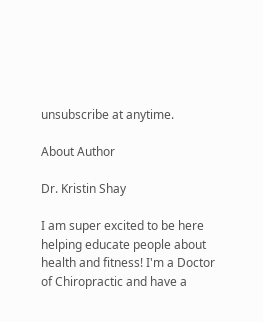unsubscribe at anytime.

About Author

Dr. Kristin Shay

I am super excited to be here helping educate people about health and fitness! I'm a Doctor of Chiropractic and have a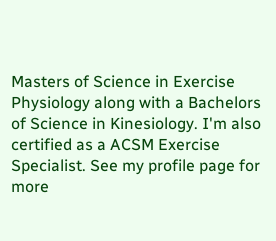Masters of Science in Exercise Physiology along with a Bachelors of Science in Kinesiology. I'm also certified as a ACSM Exercise Specialist. See my profile page for more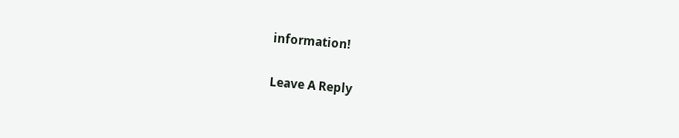information!

Leave A Reply